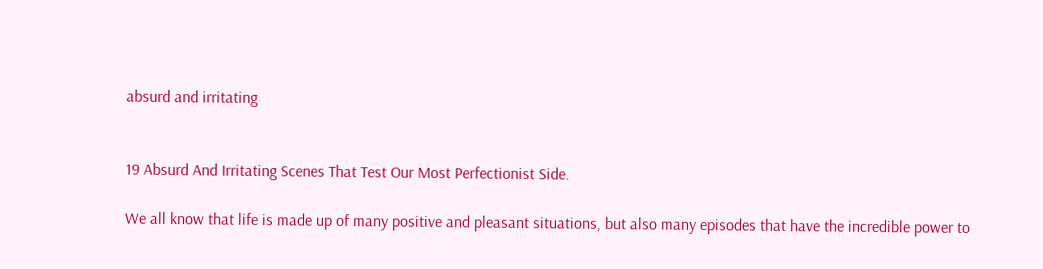absurd and irritating


19 Absurd And Irritating Scenes That Test Our Most Perfectionist Side.

We all know that life is made up of many positive and pleasant situations, but also many episodes that have the incredible power to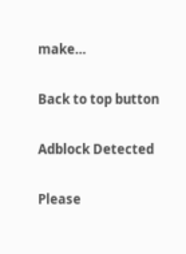make…

Back to top button

Adblock Detected

Please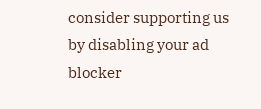consider supporting us by disabling your ad blocker